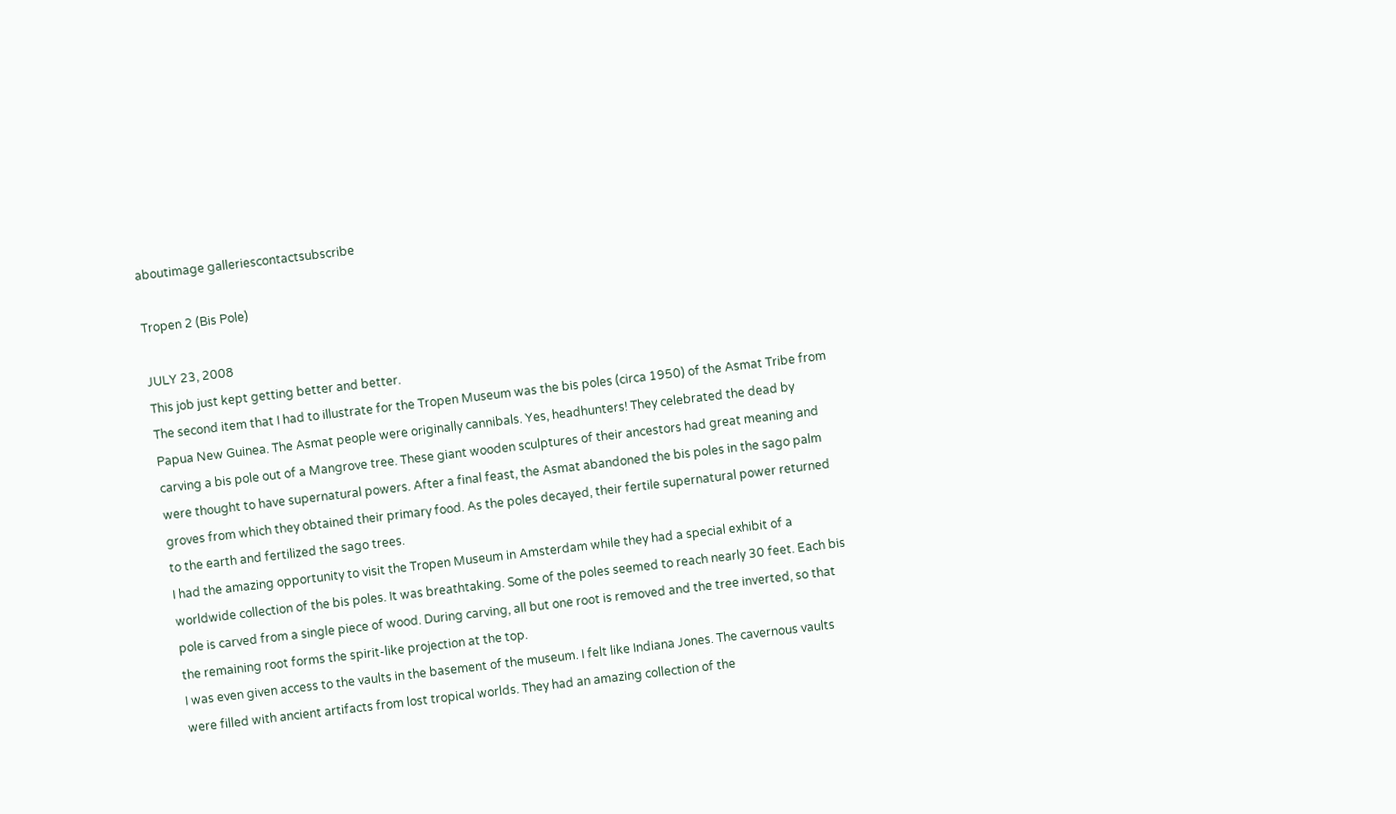aboutimage galleriescontactsubscribe

Tropen 2 (Bis Pole)

JULY 23, 2008
This job just kept getting better and better.
The second item that I had to illustrate for the Tropen Museum was the bis poles (circa 1950) of the Asmat Tribe from Papua New Guinea. The Asmat people were originally cannibals. Yes, headhunters! They celebrated the dead by carving a bis pole out of a Mangrove tree. These giant wooden sculptures of their ancestors had great meaning and were thought to have supernatural powers. After a final feast, the Asmat abandoned the bis poles in the sago palm groves from which they obtained their primary food. As the poles decayed, their fertile supernatural power returned to the earth and fertilized the sago trees.
I had the amazing opportunity to visit the Tropen Museum in Amsterdam while they had a special exhibit of a worldwide collection of the bis poles. It was breathtaking. Some of the poles seemed to reach nearly 30 feet. Each bis pole is carved from a single piece of wood. During carving, all but one root is removed and the tree inverted, so that the remaining root forms the spirit-like projection at the top.
I was even given access to the vaults in the basement of the museum. I felt like Indiana Jones. The cavernous vaults were filled with ancient artifacts from lost tropical worlds. They had an amazing collection of the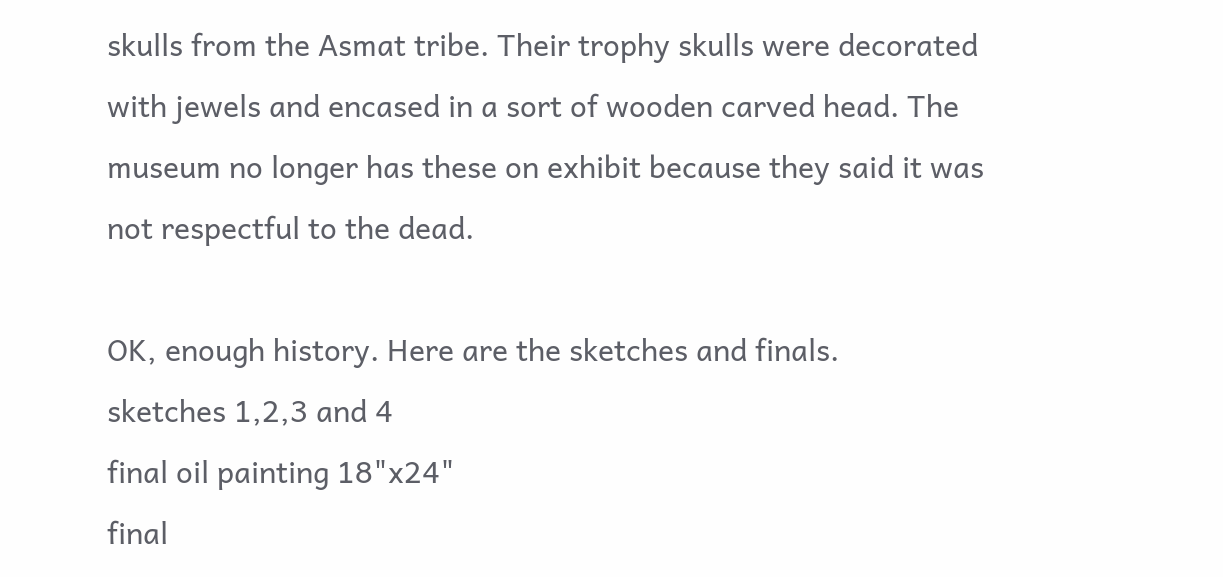skulls from the Asmat tribe. Their trophy skulls were decorated with jewels and encased in a sort of wooden carved head. The museum no longer has these on exhibit because they said it was not respectful to the dead.

OK, enough history. Here are the sketches and finals.
sketches 1,2,3 and 4
final oil painting 18"x24"
final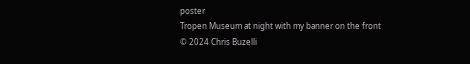poster
Tropen Museum at night with my banner on the front
© 2024 Chris Buzelli